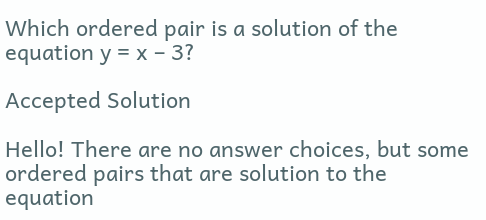Which ordered pair is a solution of the equation y = x – 3?

Accepted Solution

Hello! There are no answer choices, but some ordered pairs that are solution to the equation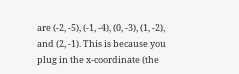are (-2, -5), (-1, -4), (0, -3), (1, -2), and (2, -1). This is because you plug in the x-coordinate (the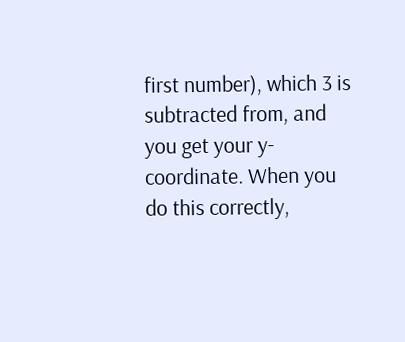first number), which 3 is subtracted from, and you get your y-coordinate. When you do this correctly,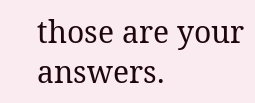those are your answers.